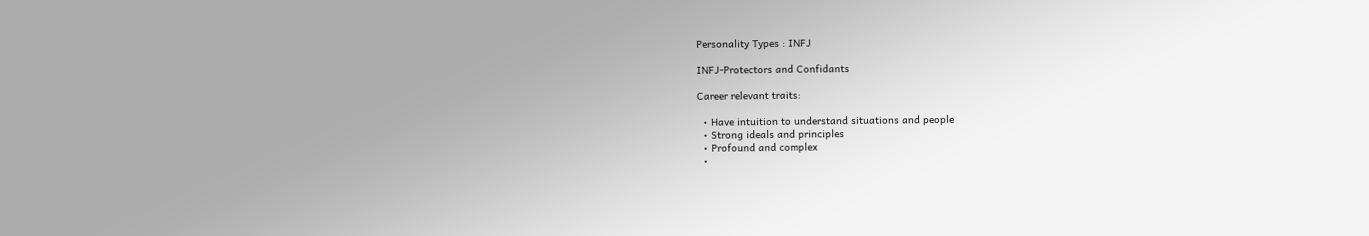Personality Types : INFJ

INFJ-Protectors and Confidants

Career relevant traits:

  • Have intuition to understand situations and people
  • Strong ideals and principles
  • Profound and complex
  •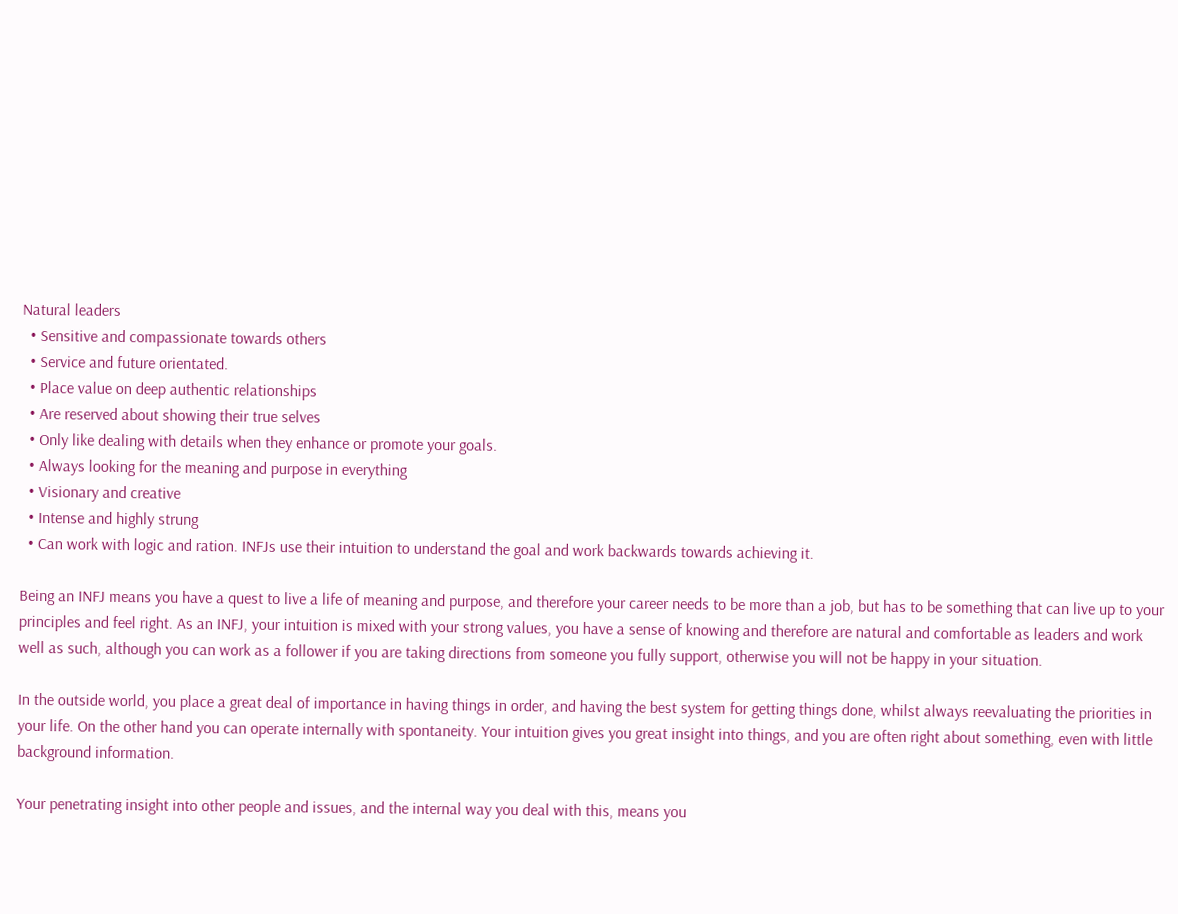Natural leaders
  • Sensitive and compassionate towards others
  • Service and future orientated.
  • Place value on deep authentic relationships
  • Are reserved about showing their true selves
  • Only like dealing with details when they enhance or promote your goals.
  • Always looking for the meaning and purpose in everything
  • Visionary and creative
  • Intense and highly strung
  • Can work with logic and ration. INFJs use their intuition to understand the goal and work backwards towards achieving it.

Being an INFJ means you have a quest to live a life of meaning and purpose, and therefore your career needs to be more than a job, but has to be something that can live up to your principles and feel right. As an INFJ, your intuition is mixed with your strong values, you have a sense of knowing and therefore are natural and comfortable as leaders and work well as such, although you can work as a follower if you are taking directions from someone you fully support, otherwise you will not be happy in your situation.

In the outside world, you place a great deal of importance in having things in order, and having the best system for getting things done, whilst always reevaluating the priorities in your life. On the other hand you can operate internally with spontaneity. Your intuition gives you great insight into things, and you are often right about something, even with little background information.

Your penetrating insight into other people and issues, and the internal way you deal with this, means you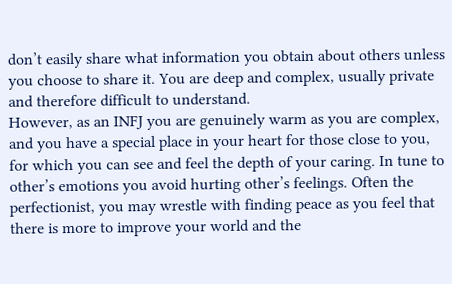don’t easily share what information you obtain about others unless you choose to share it. You are deep and complex, usually private and therefore difficult to understand.
However, as an INFJ you are genuinely warm as you are complex, and you have a special place in your heart for those close to you, for which you can see and feel the depth of your caring. In tune to other’s emotions you avoid hurting other’s feelings. Often the perfectionist, you may wrestle with finding peace as you feel that there is more to improve your world and the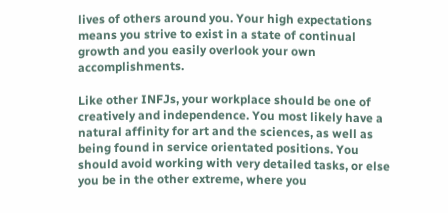lives of others around you. Your high expectations means you strive to exist in a state of continual growth and you easily overlook your own accomplishments.

Like other INFJs, your workplace should be one of creatively and independence. You most likely have a natural affinity for art and the sciences, as well as being found in service orientated positions. You should avoid working with very detailed tasks, or else you be in the other extreme, where you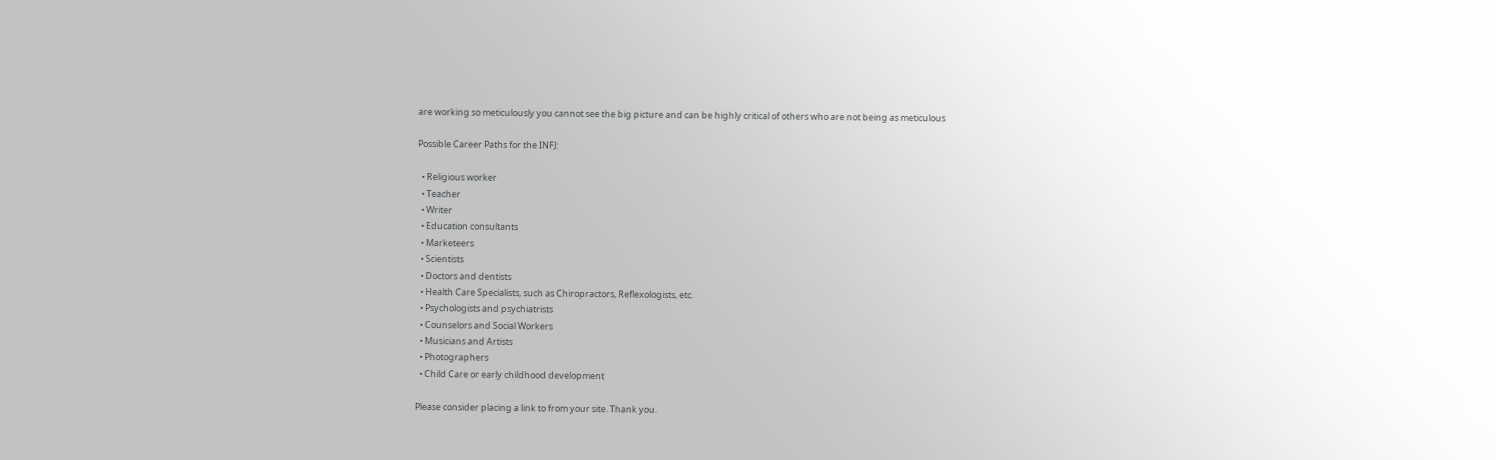are working so meticulously you cannot see the big picture and can be highly critical of others who are not being as meticulous

Possible Career Paths for the INFJ:

  • Religious worker
  • Teacher
  • Writer
  • Education consultants
  • Marketeers
  • Scientists
  • Doctors and dentists
  • Health Care Specialists, such as Chiropractors, Reflexologists, etc.
  • Psychologists and psychiatrists
  • Counselors and Social Workers
  • Musicians and Artists
  • Photographers
  • Child Care or early childhood development

Please consider placing a link to from your site. Thank you.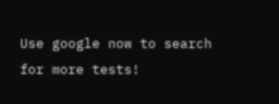Use google now to search for more tests!